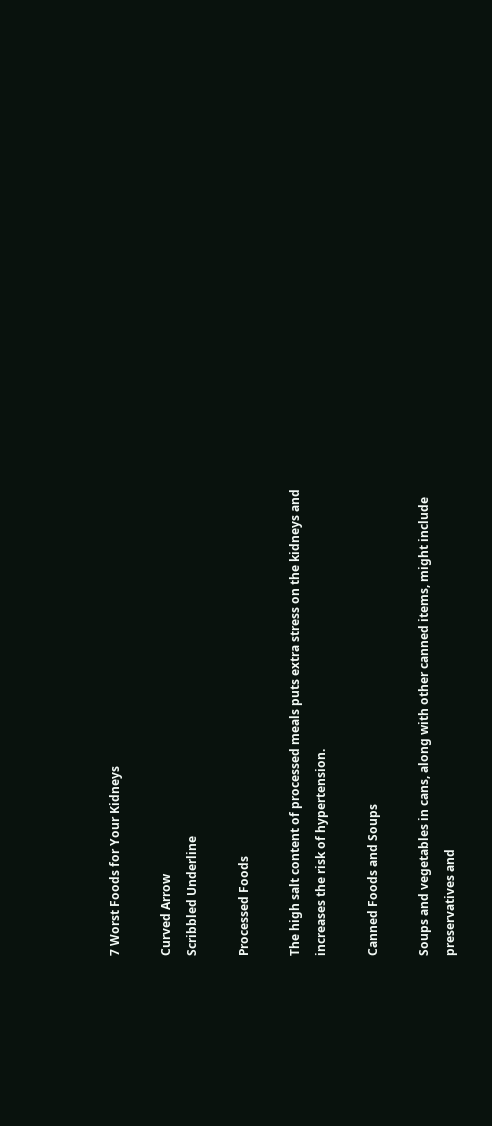7 Worst Foods for Your Kidneys

Curved Arrow
Scribbled Underline

Processed Foods

The high salt content of processed meals puts extra stress on the kidneys and increases the risk of hypertension.

Canned Foods and Soups

Soups and vegetables in cans, along with other canned items, might include preservatives and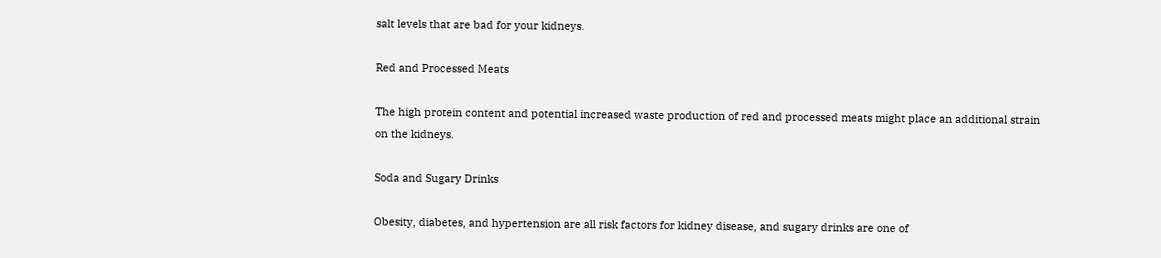salt levels that are bad for your kidneys.

Red and Processed Meats

The high protein content and potential increased waste production of red and processed meats might place an additional strain on the kidneys.

Soda and Sugary Drinks

Obesity, diabetes, and hypertension are all risk factors for kidney disease, and sugary drinks are one of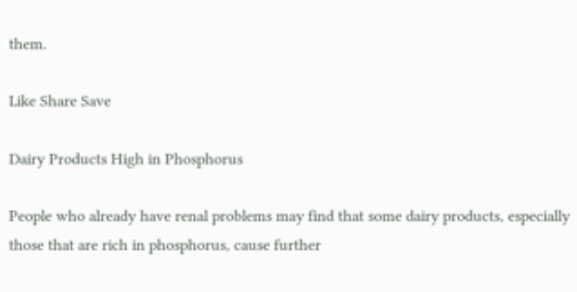them.

Like Share Save

Dairy Products High in Phosphorus

People who already have renal problems may find that some dairy products, especially those that are rich in phosphorus, cause further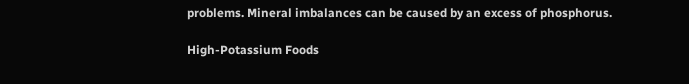problems. Mineral imbalances can be caused by an excess of phosphorus.

High-Potassium Foods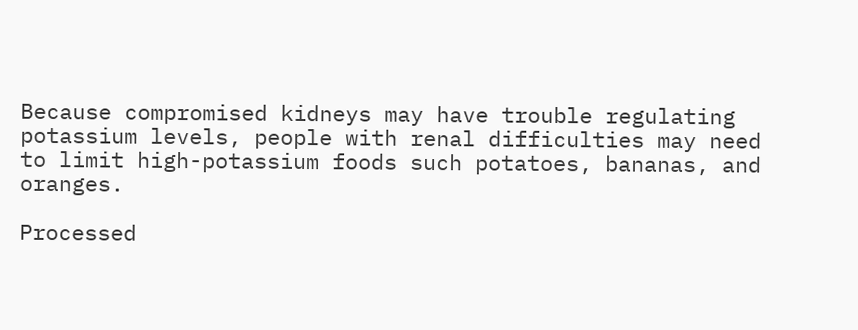Because compromised kidneys may have trouble regulating potassium levels, people with renal difficulties may need to limit high-potassium foods such potatoes, bananas, and oranges.

Processed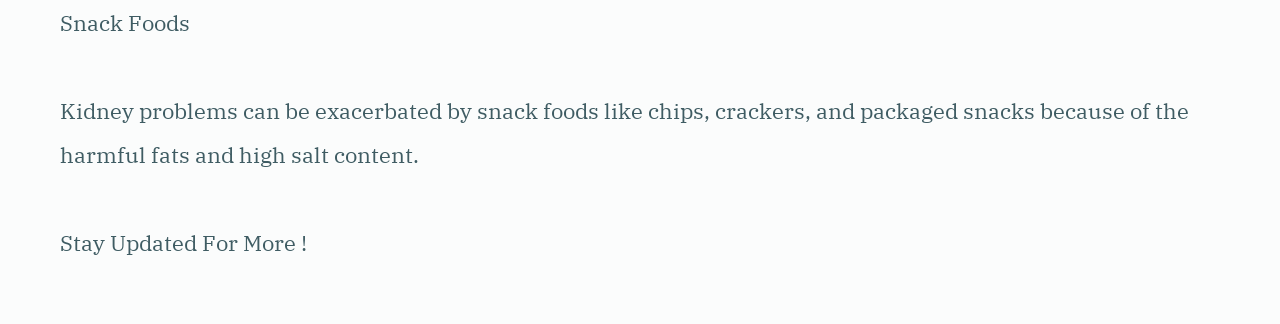Snack Foods

Kidney problems can be exacerbated by snack foods like chips, crackers, and packaged snacks because of the harmful fats and high salt content.

Stay Updated For More !